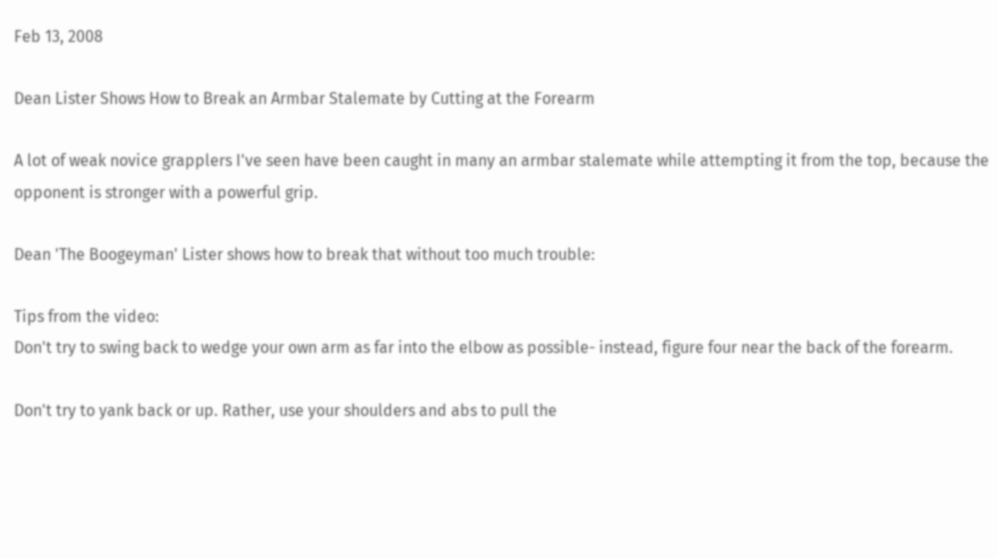Feb 13, 2008

Dean Lister Shows How to Break an Armbar Stalemate by Cutting at the Forearm

A lot of weak novice grapplers I've seen have been caught in many an armbar stalemate while attempting it from the top, because the opponent is stronger with a powerful grip.

Dean 'The Boogeyman' Lister shows how to break that without too much trouble:

Tips from the video:
Don't try to swing back to wedge your own arm as far into the elbow as possible- instead, figure four near the back of the forearm.

Don't try to yank back or up. Rather, use your shoulders and abs to pull the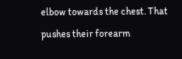elbow towards the chest. That pushes their forearm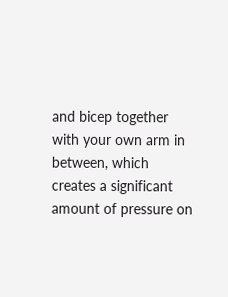and bicep together with your own arm in between, which creates a significant amount of pressure on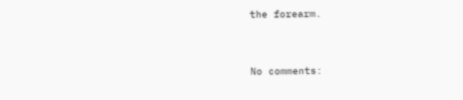the forearm.


No comments: